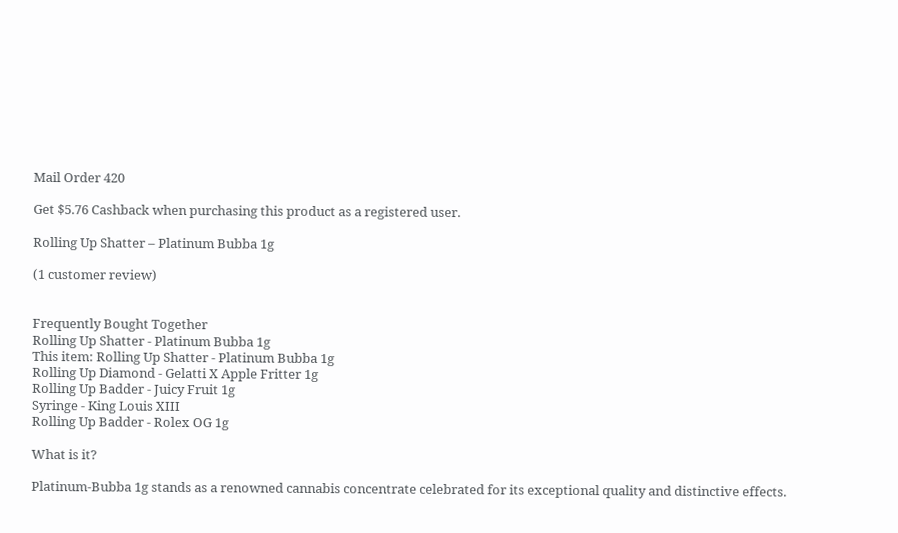Mail Order 420

Get $5.76 Cashback when purchasing this product as a registered user.

Rolling Up Shatter – Platinum Bubba 1g

(1 customer review)


Frequently Bought Together
Rolling Up Shatter - Platinum Bubba 1g
This item: Rolling Up Shatter - Platinum Bubba 1g
Rolling Up Diamond - Gelatti X Apple Fritter 1g
Rolling Up Badder - Juicy Fruit 1g
Syringe - King Louis XIII
Rolling Up Badder - Rolex OG 1g

What is it?

Platinum-Bubba 1g stands as a renowned cannabis concentrate celebrated for its exceptional quality and distinctive effects.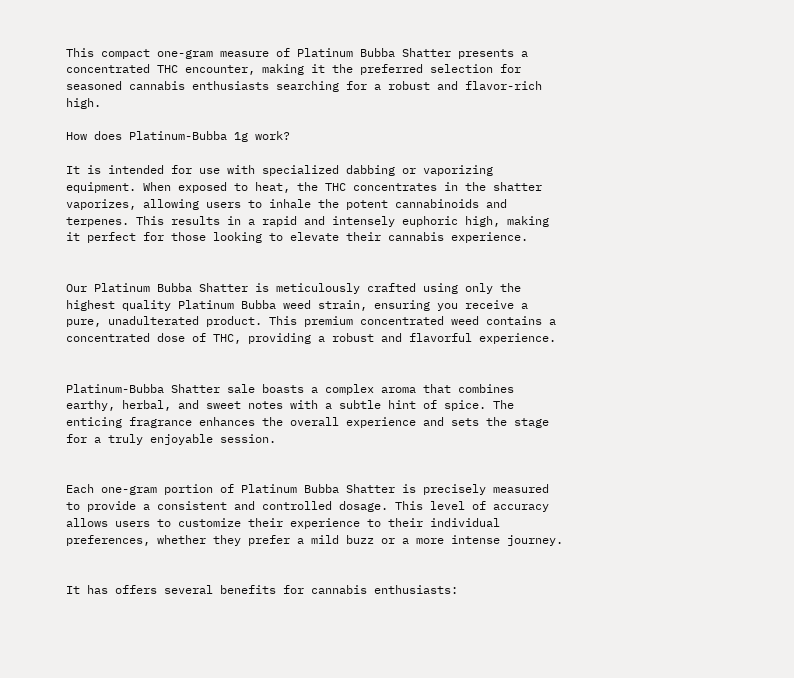This compact one-gram measure of Platinum Bubba Shatter presents a concentrated THC encounter, making it the preferred selection for seasoned cannabis enthusiasts searching for a robust and flavor-rich high.

How does Platinum-Bubba 1g work?

It is intended for use with specialized dabbing or vaporizing equipment. When exposed to heat, the THC concentrates in the shatter vaporizes, allowing users to inhale the potent cannabinoids and terpenes. This results in a rapid and intensely euphoric high, making it perfect for those looking to elevate their cannabis experience.


Our Platinum Bubba Shatter is meticulously crafted using only the highest quality Platinum Bubba weed strain, ensuring you receive a pure, unadulterated product. This premium concentrated weed contains a concentrated dose of THC, providing a robust and flavorful experience.


Platinum-Bubba Shatter sale boasts a complex aroma that combines earthy, herbal, and sweet notes with a subtle hint of spice. The enticing fragrance enhances the overall experience and sets the stage for a truly enjoyable session.


Each one-gram portion of Platinum Bubba Shatter is precisely measured to provide a consistent and controlled dosage. This level of accuracy allows users to customize their experience to their individual preferences, whether they prefer a mild buzz or a more intense journey.


It has offers several benefits for cannabis enthusiasts: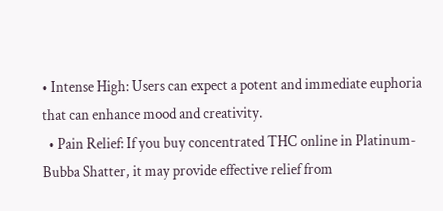• Intense High: Users can expect a potent and immediate euphoria that can enhance mood and creativity.
  • Pain Relief: If you buy concentrated THC online in Platinum-Bubba Shatter, it may provide effective relief from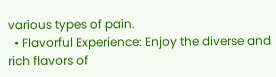various types of pain.
  • Flavorful Experience: Enjoy the diverse and rich flavors of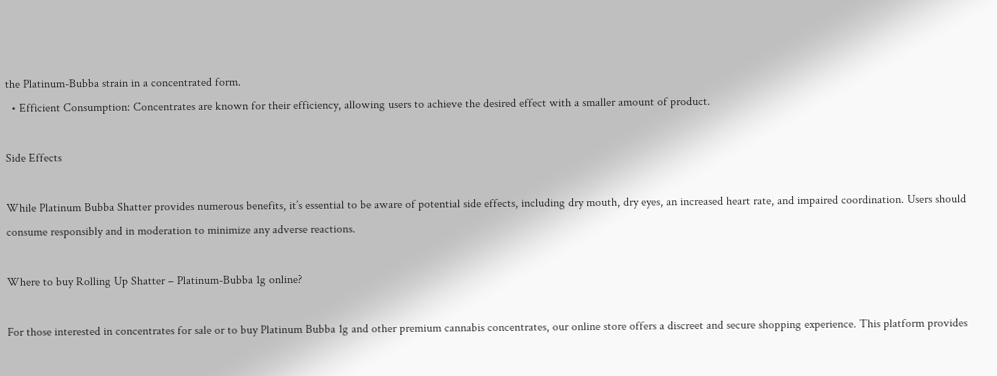the Platinum-Bubba strain in a concentrated form.
  • Efficient Consumption: Concentrates are known for their efficiency, allowing users to achieve the desired effect with a smaller amount of product.

Side Effects

While Platinum Bubba Shatter provides numerous benefits, it’s essential to be aware of potential side effects, including dry mouth, dry eyes, an increased heart rate, and impaired coordination. Users should consume responsibly and in moderation to minimize any adverse reactions.

Where to buy Rolling Up Shatter – Platinum-Bubba 1g online?

For those interested in concentrates for sale or to buy Platinum Bubba 1g and other premium cannabis concentrates, our online store offers a discreet and secure shopping experience. This platform provides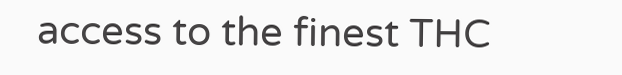access to the finest THC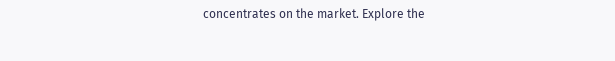concentrates on the market. Explore the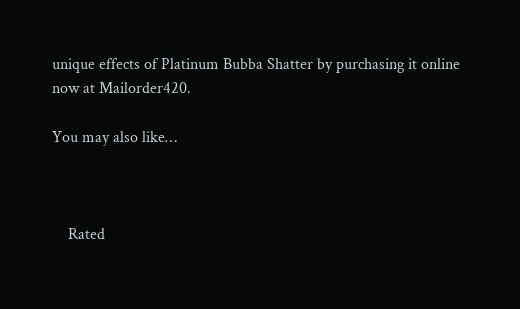unique effects of Platinum Bubba Shatter by purchasing it online now at Mailorder420.

You may also like…



    Rated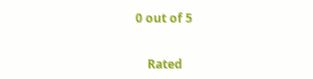0 out of 5


    Rated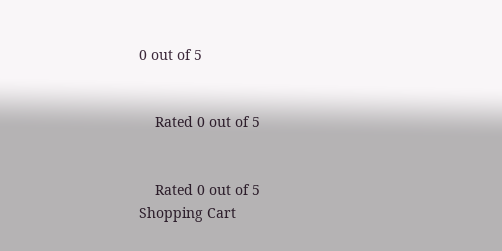0 out of 5


    Rated 0 out of 5


    Rated 0 out of 5
Shopping Cart